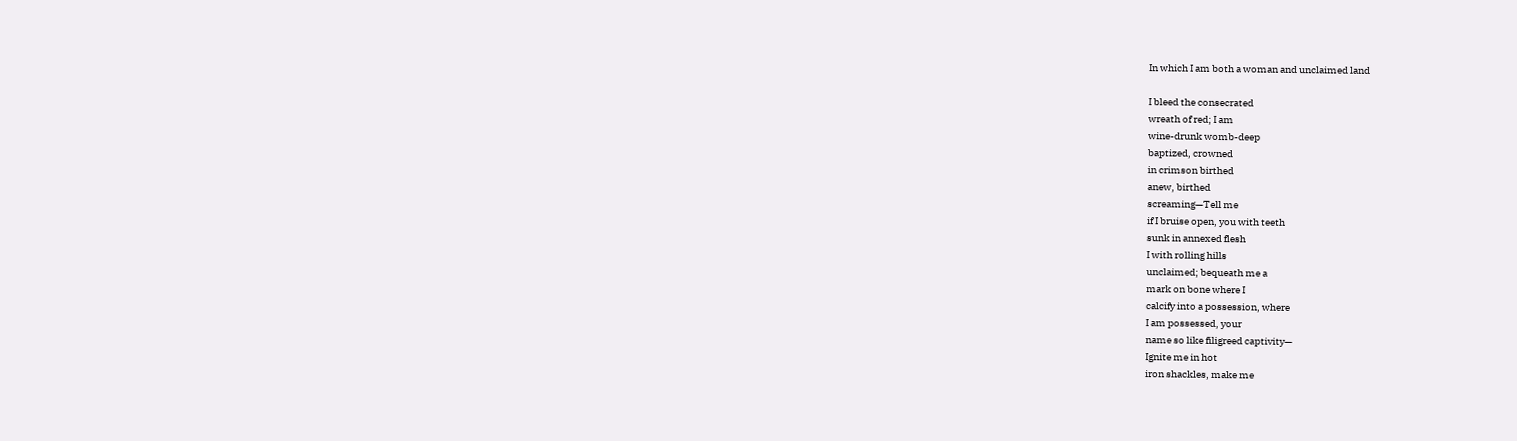In which I am both a woman and unclaimed land

I bleed the consecrated
wreath of red; I am
wine-drunk womb-deep
baptized, crowned
in crimson birthed
anew, birthed
screaming—Tell me
if I bruise open, you with teeth
sunk in annexed flesh
I with rolling hills
unclaimed; bequeath me a
mark on bone where I
calcify into a possession, where
I am possessed, your
name so like filigreed captivity—
Ignite me in hot
iron shackles, make me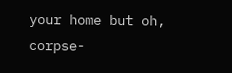your home but oh,
corpse-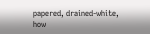papered, drained-white,
how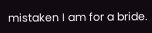mistaken I am for a bride.